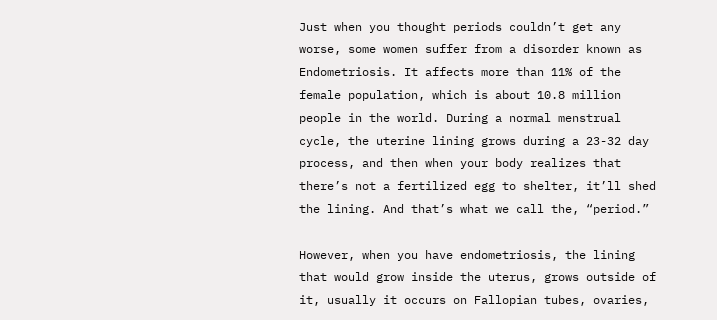Just when you thought periods couldn’t get any worse, some women suffer from a disorder known as Endometriosis. It affects more than 11% of the female population, which is about 10.8 million people in the world. During a normal menstrual cycle, the uterine lining grows during a 23-32 day process, and then when your body realizes that there’s not a fertilized egg to shelter, it’ll shed the lining. And that’s what we call the, “period.”

However, when you have endometriosis, the lining that would grow inside the uterus, grows outside of it, usually it occurs on Fallopian tubes, ovaries,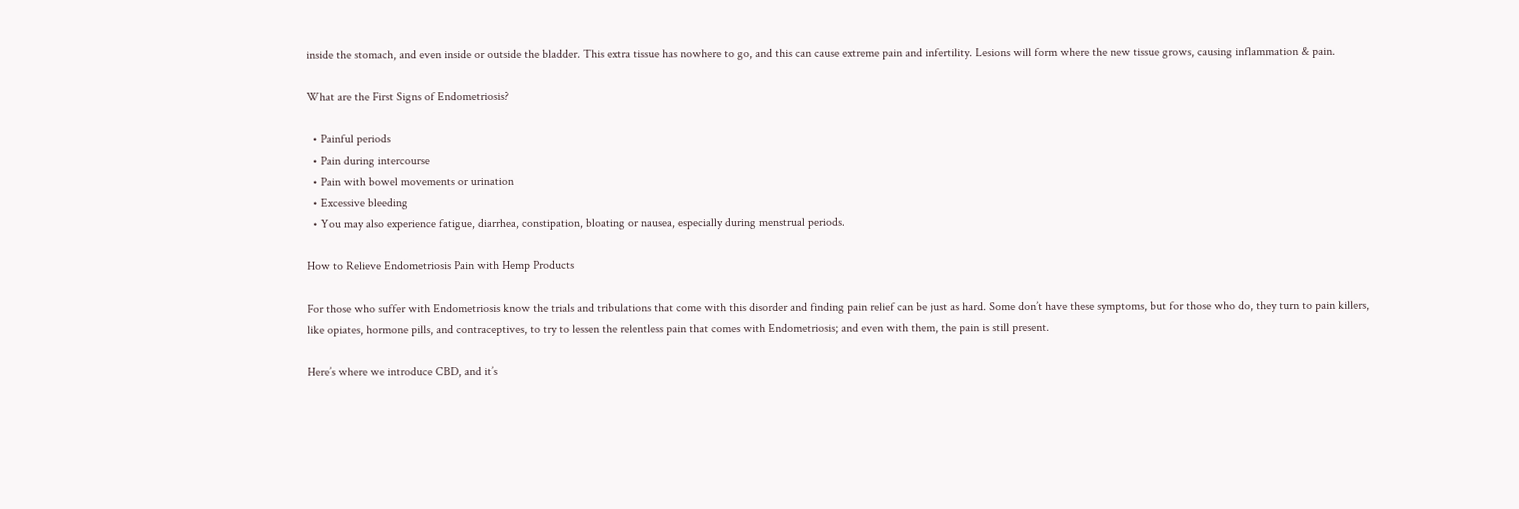inside the stomach, and even inside or outside the bladder. This extra tissue has nowhere to go, and this can cause extreme pain and infertility. Lesions will form where the new tissue grows, causing inflammation & pain.

What are the First Signs of Endometriosis?

  • Painful periods
  • Pain during intercourse
  • Pain with bowel movements or urination
  • Excessive bleeding
  • You may also experience fatigue, diarrhea, constipation, bloating or nausea, especially during menstrual periods.

How to Relieve Endometriosis Pain with Hemp Products

For those who suffer with Endometriosis know the trials and tribulations that come with this disorder and finding pain relief can be just as hard. Some don’t have these symptoms, but for those who do, they turn to pain killers, like opiates, hormone pills, and contraceptives, to try to lessen the relentless pain that comes with Endometriosis; and even with them, the pain is still present.

Here’s where we introduce CBD, and it’s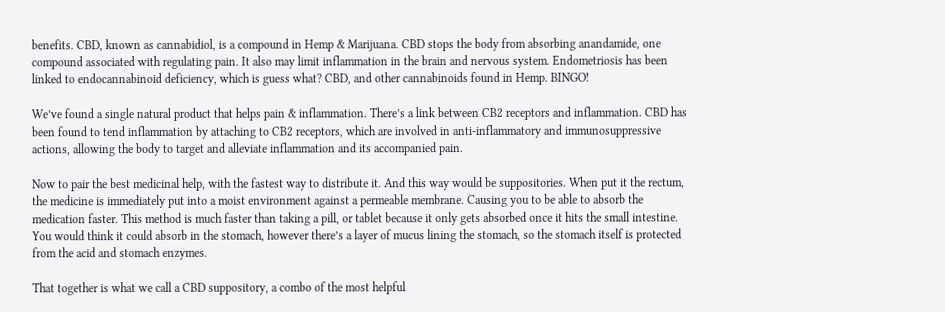benefits. CBD, known as cannabidiol, is a compound in Hemp & Marijuana. CBD stops the body from absorbing anandamide, one compound associated with regulating pain. It also may limit inflammation in the brain and nervous system. Endometriosis has been linked to endocannabinoid deficiency, which is guess what? CBD, and other cannabinoids found in Hemp. BINGO!

We’ve found a single natural product that helps pain & inflammation. There’s a link between CB2 receptors and inflammation. CBD has been found to tend inflammation by attaching to CB2 receptors, which are involved in anti-inflammatory and immunosuppressive actions, allowing the body to target and alleviate inflammation and its accompanied pain.

Now to pair the best medicinal help, with the fastest way to distribute it. And this way would be suppositories. When put it the rectum, the medicine is immediately put into a moist environment against a permeable membrane. Causing you to be able to absorb the medication faster. This method is much faster than taking a pill, or tablet because it only gets absorbed once it hits the small intestine. You would think it could absorb in the stomach, however there’s a layer of mucus lining the stomach, so the stomach itself is protected from the acid and stomach enzymes.

That together is what we call a CBD suppository, a combo of the most helpful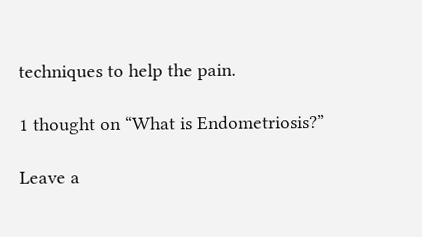techniques to help the pain.

1 thought on “What is Endometriosis?”

Leave a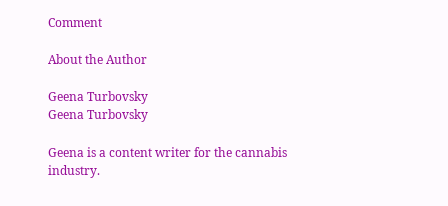Comment

About the Author

Geena Turbovsky
Geena Turbovsky

Geena is a content writer for the cannabis industry.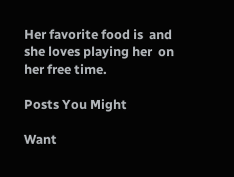Her favorite food is  and she loves playing her  on her free time.

Posts You Might

Want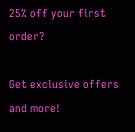25% off your first order?

Get exclusive offers and more!